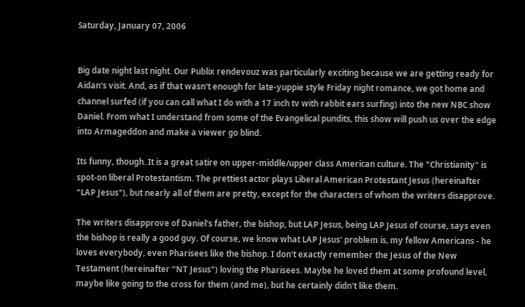Saturday, January 07, 2006


Big date night last night. Our Publix rendevouz was particularly exciting because we are getting ready for Aidan's visit. And, as if that wasn't enough for late-yuppie style Friday night romance, we got home and channel surfed (if you can call what I do with a 17 inch tv with rabbit ears surfing) into the new NBC show Daniel. From what I understand from some of the Evangelical pundits, this show will push us over the edge into Armageddon and make a viewer go blind.

Its funny, though. It is a great satire on upper-middle/upper class American culture. The "Christianity" is spot-on liberal Protestantism. The prettiest actor plays Liberal American Protestant Jesus (hereinafter "LAP Jesus"), but nearly all of them are pretty, except for the characters of whom the writers disapprove.

The writers disapprove of Daniel's father, the bishop, but LAP Jesus, being LAP Jesus of course, says even the bishop is really a good guy. Of course, we know what LAP Jesus' problem is, my fellow Americans - he loves everybody, even Pharisees like the bishop. I don't exactly remember the Jesus of the New Testament (hereinafter "NT Jesus") loving the Pharisees. Maybe he loved them at some profound level, maybe like going to the cross for them (and me), but he certainly didn't like them.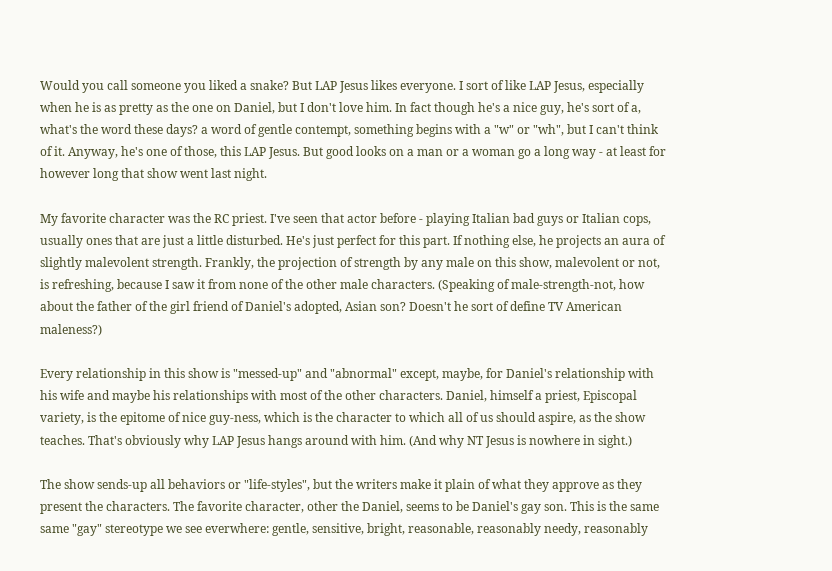Would you call someone you liked a snake? But LAP Jesus likes everyone. I sort of like LAP Jesus, especially when he is as pretty as the one on Daniel, but I don't love him. In fact though he's a nice guy, he's sort of a, what's the word these days? a word of gentle contempt, something begins with a "w" or "wh", but I can't think of it. Anyway, he's one of those, this LAP Jesus. But good looks on a man or a woman go a long way - at least for however long that show went last night.

My favorite character was the RC priest. I've seen that actor before - playing Italian bad guys or Italian cops, usually ones that are just a little disturbed. He's just perfect for this part. If nothing else, he projects an aura of slightly malevolent strength. Frankly, the projection of strength by any male on this show, malevolent or not, is refreshing, because I saw it from none of the other male characters. (Speaking of male-strength-not, how about the father of the girl friend of Daniel's adopted, Asian son? Doesn't he sort of define TV American maleness?)

Every relationship in this show is "messed-up" and "abnormal" except, maybe, for Daniel's relationship with his wife and maybe his relationships with most of the other characters. Daniel, himself a priest, Episcopal variety, is the epitome of nice guy-ness, which is the character to which all of us should aspire, as the show teaches. That's obviously why LAP Jesus hangs around with him. (And why NT Jesus is nowhere in sight.)

The show sends-up all behaviors or "life-styles", but the writers make it plain of what they approve as they present the characters. The favorite character, other the Daniel, seems to be Daniel's gay son. This is the same same "gay" stereotype we see everwhere: gentle, sensitive, bright, reasonable, reasonably needy, reasonably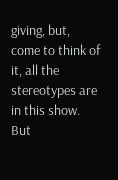giving, but, come to think of it, all the stereotypes are in this show. But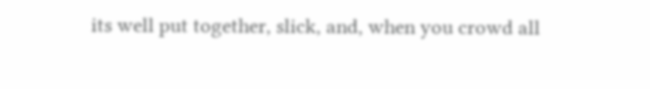its well put together, slick, and, when you crowd all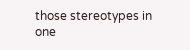those stereotypes in one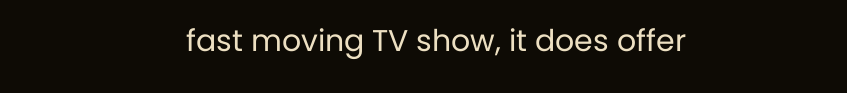fast moving TV show, it does offer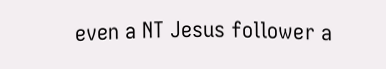even a NT Jesus follower a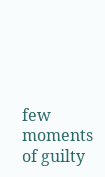few moments of guilty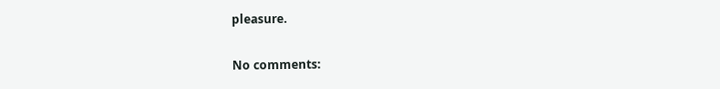pleasure.

No comments: